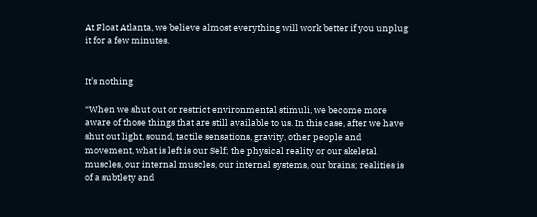At Float Atlanta, we believe almost everything will work better if you unplug it for a few minutes.


It’s nothing

“When we shut out or restrict environmental stimuli, we become more aware of those things that are still available to us. In this case, after we have shut out light, sound, tactile sensations, gravity, other people and movement, what is left is our Self; the physical reality or our skeletal muscles, our internal muscles, our internal systems, our brains; realities is of a subtlety and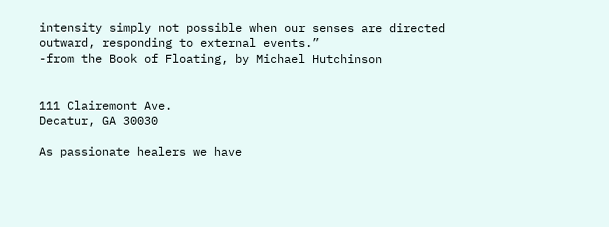intensity simply not possible when our senses are directed outward, responding to external events.”
-from the Book of Floating, by Michael Hutchinson


111 Clairemont Ave.
Decatur, GA 30030

As passionate healers we have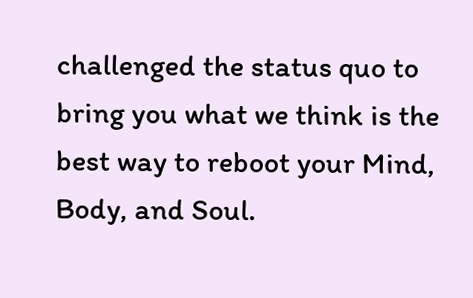challenged the status quo to bring you what we think is the best way to reboot your Mind, Body, and Soul.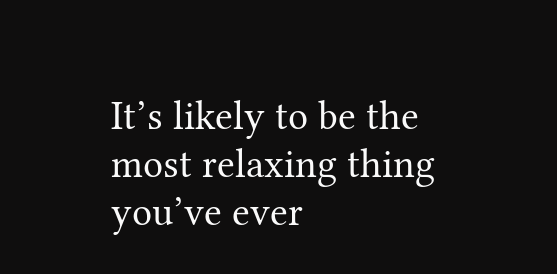It’s likely to be the most relaxing thing you’ve ever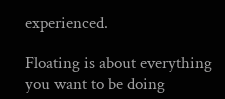experienced.

Floating is about everything you want to be doing